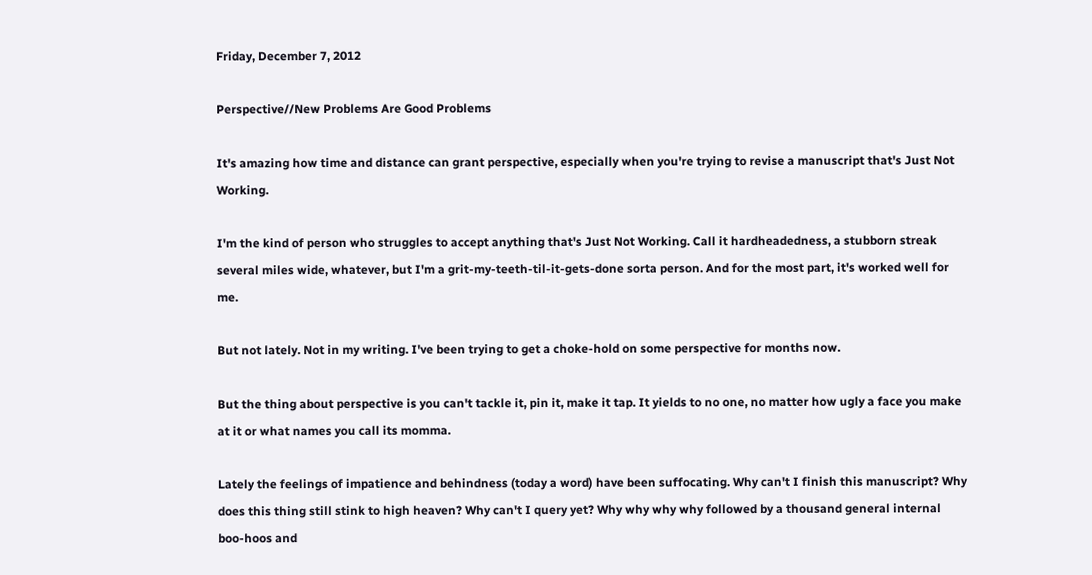Friday, December 7, 2012

Perspective//New Problems Are Good Problems

It's amazing how time and distance can grant perspective, especially when you're trying to revise a manuscript that's Just Not Working.

I'm the kind of person who struggles to accept anything that's Just Not Working. Call it hardheadedness, a stubborn streak several miles wide, whatever, but I'm a grit-my-teeth-til-it-gets-done sorta person. And for the most part, it's worked well for me.

But not lately. Not in my writing. I've been trying to get a choke-hold on some perspective for months now.

But the thing about perspective is you can't tackle it, pin it, make it tap. It yields to no one, no matter how ugly a face you make at it or what names you call its momma.

Lately the feelings of impatience and behindness (today a word) have been suffocating. Why can't I finish this manuscript? Why does this thing still stink to high heaven? Why can't I query yet? Why why why why followed by a thousand general internal boo-hoos and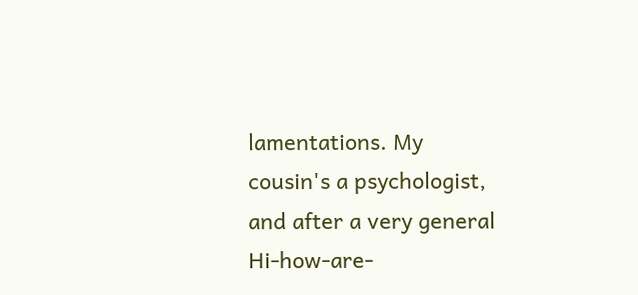lamentations. My cousin's a psychologist, and after a very general Hi-how-are-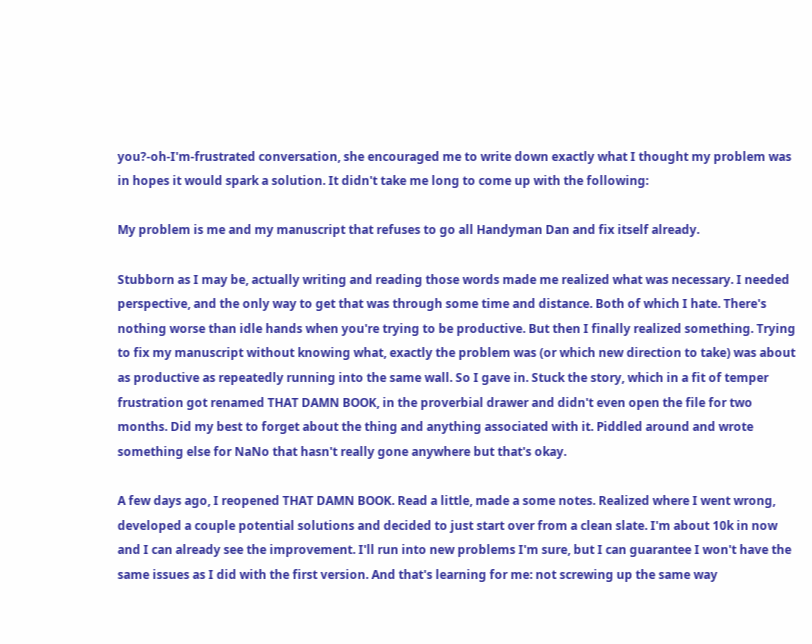you?-oh-I'm-frustrated conversation, she encouraged me to write down exactly what I thought my problem was in hopes it would spark a solution. It didn't take me long to come up with the following:

My problem is me and my manuscript that refuses to go all Handyman Dan and fix itself already.

Stubborn as I may be, actually writing and reading those words made me realized what was necessary. I needed perspective, and the only way to get that was through some time and distance. Both of which I hate. There's nothing worse than idle hands when you're trying to be productive. But then I finally realized something. Trying to fix my manuscript without knowing what, exactly the problem was (or which new direction to take) was about as productive as repeatedly running into the same wall. So I gave in. Stuck the story, which in a fit of temper frustration got renamed THAT DAMN BOOK, in the proverbial drawer and didn't even open the file for two months. Did my best to forget about the thing and anything associated with it. Piddled around and wrote something else for NaNo that hasn't really gone anywhere but that's okay.

A few days ago, I reopened THAT DAMN BOOK. Read a little, made a some notes. Realized where I went wrong, developed a couple potential solutions and decided to just start over from a clean slate. I'm about 10k in now and I can already see the improvement. I'll run into new problems I'm sure, but I can guarantee I won't have the same issues as I did with the first version. And that's learning for me: not screwing up the same way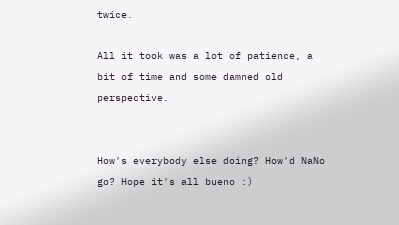twice.

All it took was a lot of patience, a bit of time and some damned old perspective.


How's everybody else doing? How'd NaNo go? Hope it's all bueno :)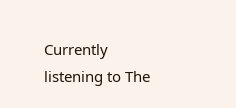Currently listening to The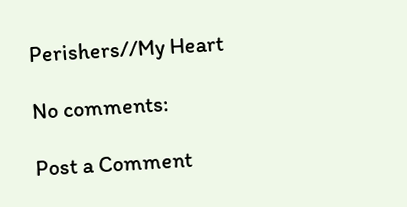Perishers//My Heart

No comments:

Post a Comment